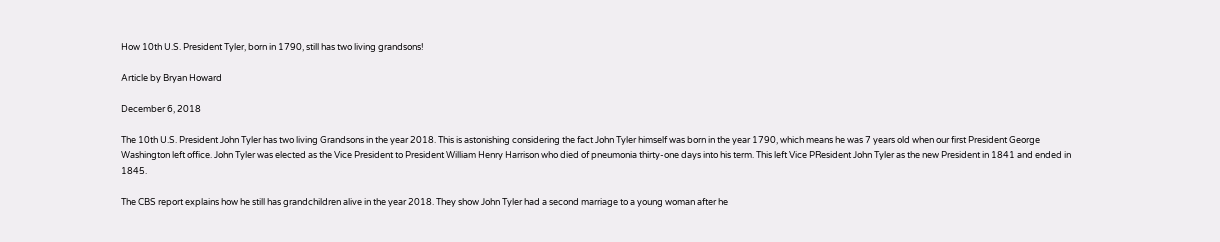How 10th U.S. President Tyler, born in 1790, still has two living grandsons!

Article by Bryan Howard

December 6, 2018

The 10th U.S. President John Tyler has two living Grandsons in the year 2018. This is astonishing considering the fact John Tyler himself was born in the year 1790, which means he was 7 years old when our first President George Washington left office. John Tyler was elected as the Vice President to President William Henry Harrison who died of pneumonia thirty-one days into his term. This left Vice PResident John Tyler as the new President in 1841 and ended in 1845.

The CBS report explains how he still has grandchildren alive in the year 2018. They show John Tyler had a second marriage to a young woman after he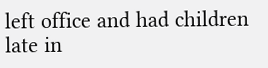left office and had children late in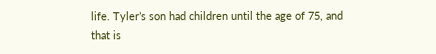life. Tyler’s son had children until the age of 75, and that is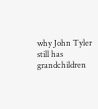why John Tyler still has grandchildren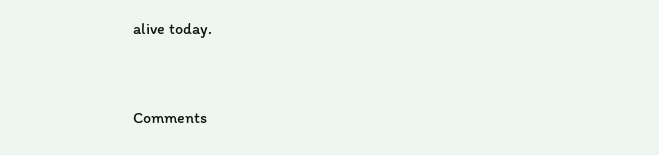alive today.



Comments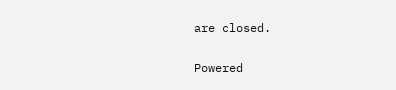are closed.

Powered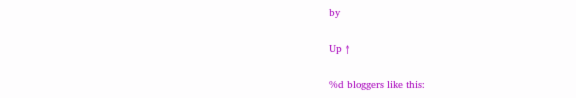by

Up ↑

%d bloggers like this: